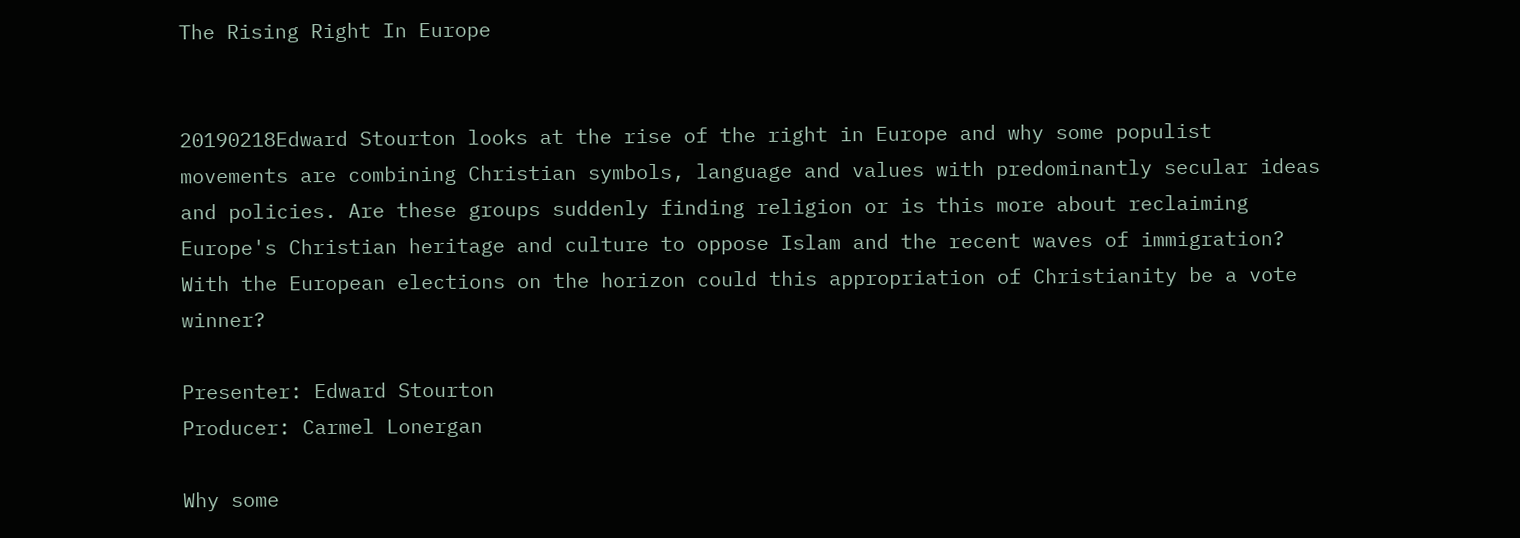The Rising Right In Europe


20190218Edward Stourton looks at the rise of the right in Europe and why some populist movements are combining Christian symbols, language and values with predominantly secular ideas and policies. Are these groups suddenly finding religion or is this more about reclaiming Europe's Christian heritage and culture to oppose Islam and the recent waves of immigration? With the European elections on the horizon could this appropriation of Christianity be a vote winner?

Presenter: Edward Stourton
Producer: Carmel Lonergan

Why some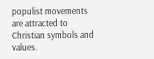populist movements are attracted to Christian symbols and values.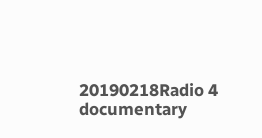20190218Radio 4 documentary